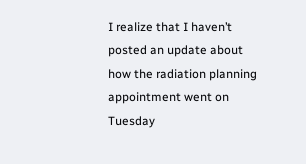I realize that I haven’t posted an update about how the radiation planning appointment went on Tuesday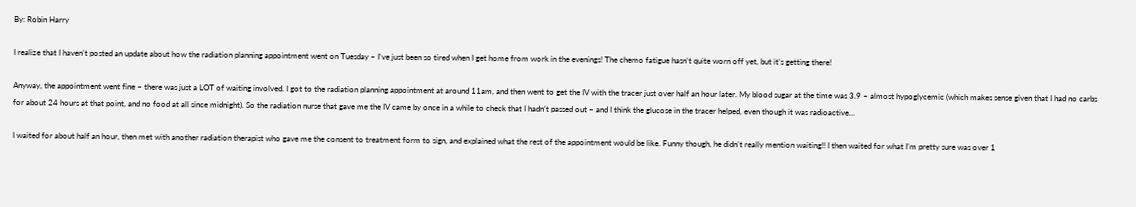By: Robin Harry

I realize that I haven’t posted an update about how the radiation planning appointment went on Tuesday – I’ve just been so tired when I get home from work in the evenings! The chemo fatigue hasn’t quite worn off yet, but it’s getting there!

Anyway, the appointment went fine – there was just a LOT of waiting involved. I got to the radiation planning appointment at around 11am, and then went to get the IV with the tracer just over half an hour later. My blood sugar at the time was 3.9 – almost hypoglycemic (which makes sense given that I had no carbs for about 24 hours at that point, and no food at all since midnight). So the radiation nurse that gave me the IV came by once in a while to check that I hadn’t passed out – and I think the glucose in the tracer helped, even though it was radioactive…

I waited for about half an hour, then met with another radiation therapist who gave me the consent to treatment form to sign, and explained what the rest of the appointment would be like. Funny though, he didn’t really mention waiting!! I then waited for what I’m pretty sure was over 1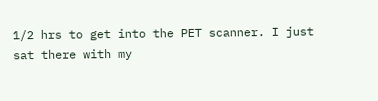1/2 hrs to get into the PET scanner. I just sat there with my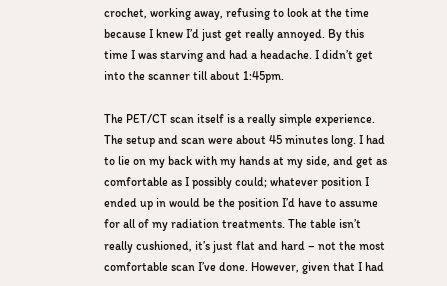crochet, working away, refusing to look at the time because I knew I’d just get really annoyed. By this time I was starving and had a headache. I didn’t get into the scanner till about 1:45pm.

The PET/CT scan itself is a really simple experience. The setup and scan were about 45 minutes long. I had to lie on my back with my hands at my side, and get as comfortable as I possibly could; whatever position I ended up in would be the position I’d have to assume for all of my radiation treatments. The table isn’t really cushioned, it’s just flat and hard – not the most comfortable scan I’ve done. However, given that I had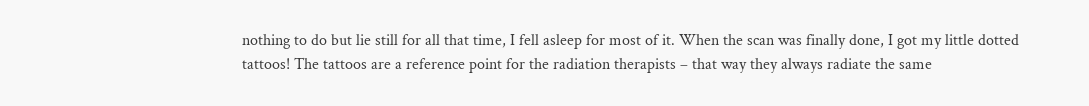nothing to do but lie still for all that time, I fell asleep for most of it. When the scan was finally done, I got my little dotted tattoos! The tattoos are a reference point for the radiation therapists – that way they always radiate the same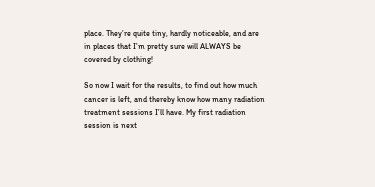place. They’re quite tiny, hardly noticeable, and are in places that I’m pretty sure will ALWAYS be covered by clothing!

So now I wait for the results, to find out how much cancer is left, and thereby know how many radiation treatment sessions I’ll have. My first radiation session is next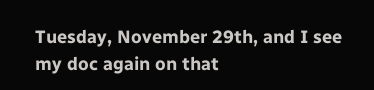Tuesday, November 29th, and I see my doc again on that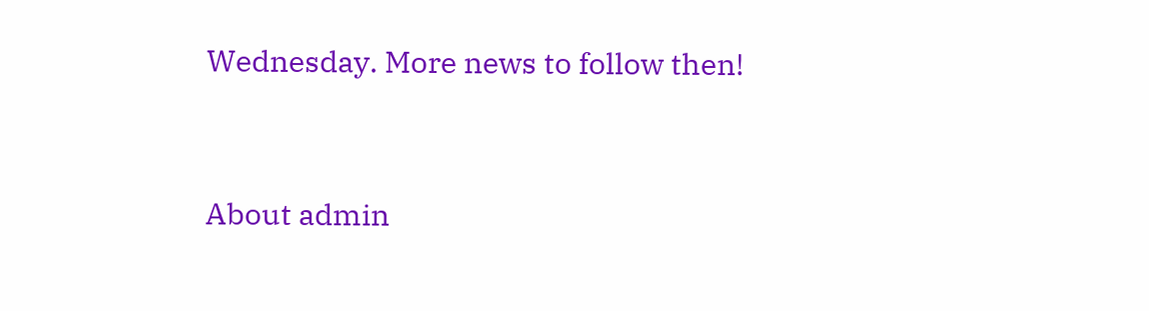Wednesday. More news to follow then!


About admin